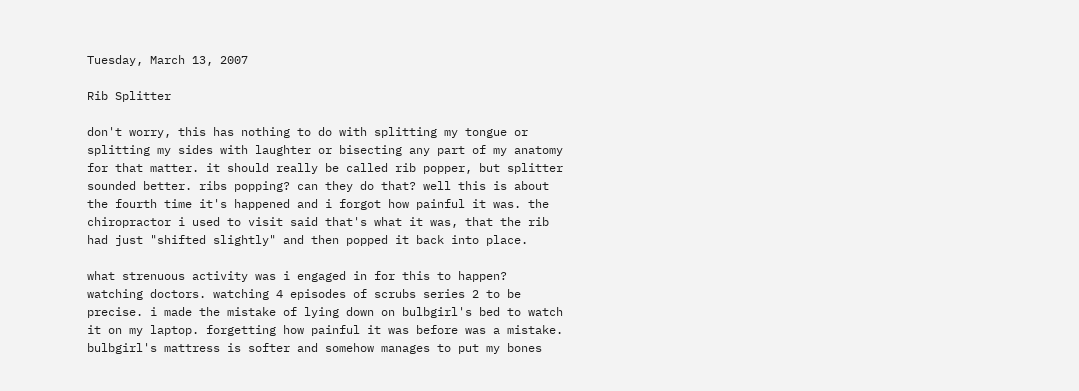Tuesday, March 13, 2007

Rib Splitter

don't worry, this has nothing to do with splitting my tongue or splitting my sides with laughter or bisecting any part of my anatomy for that matter. it should really be called rib popper, but splitter sounded better. ribs popping? can they do that? well this is about the fourth time it's happened and i forgot how painful it was. the chiropractor i used to visit said that's what it was, that the rib had just "shifted slightly" and then popped it back into place.

what strenuous activity was i engaged in for this to happen? watching doctors. watching 4 episodes of scrubs series 2 to be precise. i made the mistake of lying down on bulbgirl's bed to watch it on my laptop. forgetting how painful it was before was a mistake. bulbgirl's mattress is softer and somehow manages to put my bones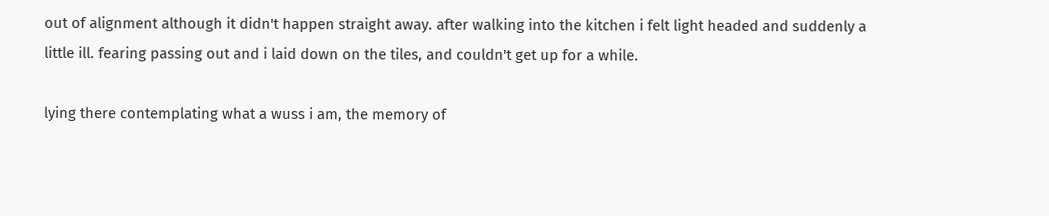out of alignment although it didn't happen straight away. after walking into the kitchen i felt light headed and suddenly a little ill. fearing passing out and i laid down on the tiles, and couldn't get up for a while.

lying there contemplating what a wuss i am, the memory of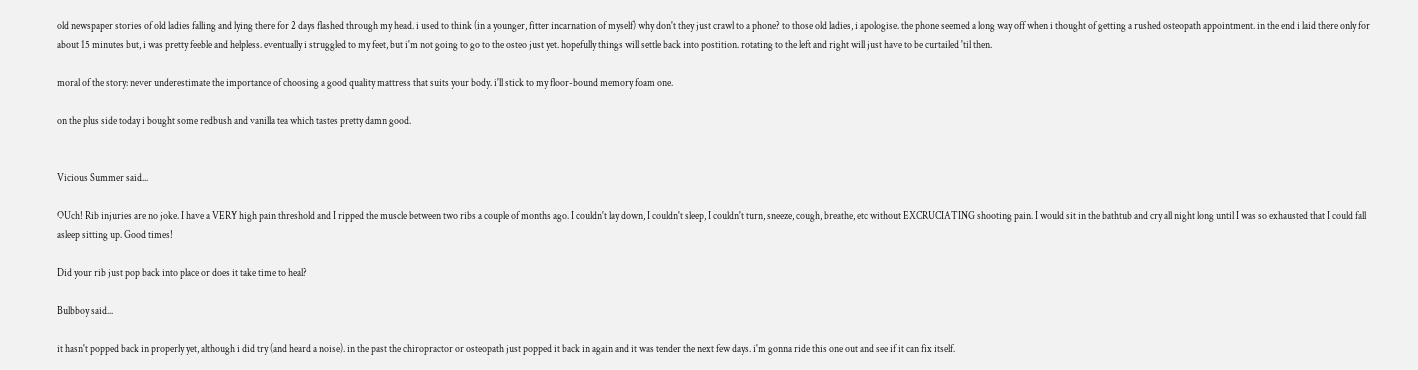old newspaper stories of old ladies falling and lying there for 2 days flashed through my head. i used to think (in a younger, fitter incarnation of myself) why don't they just crawl to a phone? to those old ladies, i apologise. the phone seemed a long way off when i thought of getting a rushed osteopath appointment. in the end i laid there only for about 15 minutes but, i was pretty feeble and helpless. eventually i struggled to my feet, but i'm not going to go to the osteo just yet. hopefully things will settle back into postition. rotating to the left and right will just have to be curtailed 'til then.

moral of the story: never underestimate the importance of choosing a good quality mattress that suits your body. i'll stick to my floor-bound memory foam one.

on the plus side today i bought some redbush and vanilla tea which tastes pretty damn good.


Vicious Summer said...

OUch! Rib injuries are no joke. I have a VERY high pain threshold and I ripped the muscle between two ribs a couple of months ago. I couldn't lay down, I couldn't sleep, I couldn't turn, sneeze, cough, breathe, etc without EXCRUCIATING shooting pain. I would sit in the bathtub and cry all night long until I was so exhausted that I could fall asleep sitting up. Good times!

Did your rib just pop back into place or does it take time to heal?

Bulbboy said...

it hasn't popped back in properly yet, although i did try (and heard a noise). in the past the chiropractor or osteopath just popped it back in again and it was tender the next few days. i'm gonna ride this one out and see if it can fix itself.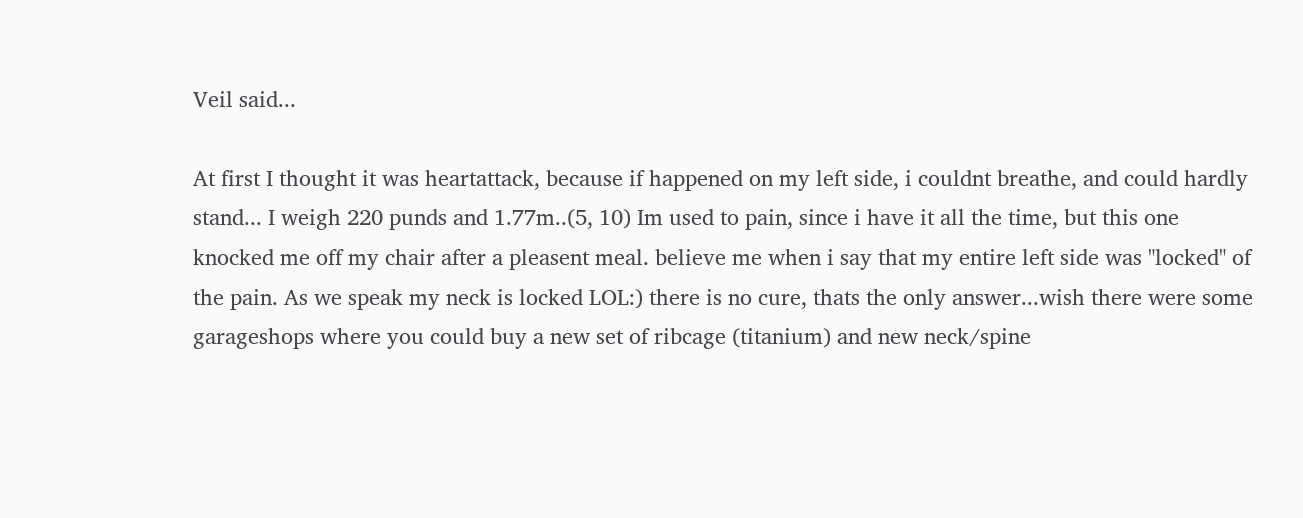Veil said...

At first I thought it was heartattack, because if happened on my left side, i couldnt breathe, and could hardly stand... I weigh 220 punds and 1.77m..(5, 10) Im used to pain, since i have it all the time, but this one knocked me off my chair after a pleasent meal. believe me when i say that my entire left side was "locked" of the pain. As we speak my neck is locked LOL:) there is no cure, thats the only answer...wish there were some garageshops where you could buy a new set of ribcage (titanium) and new neck/spine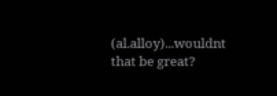(al.alloy)...wouldnt that be great?